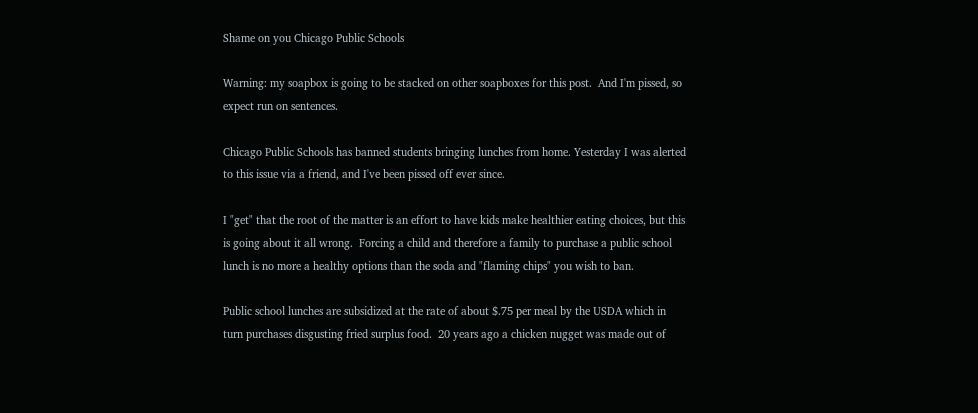Shame on you Chicago Public Schools

Warning: my soapbox is going to be stacked on other soapboxes for this post.  And I'm pissed, so expect run on sentences.

Chicago Public Schools has banned students bringing lunches from home. Yesterday I was alerted to this issue via a friend, and I've been pissed off ever since.

I "get" that the root of the matter is an effort to have kids make healthier eating choices, but this is going about it all wrong.  Forcing a child and therefore a family to purchase a public school lunch is no more a healthy options than the soda and "flaming chips" you wish to ban.

Public school lunches are subsidized at the rate of about $.75 per meal by the USDA which in turn purchases disgusting fried surplus food.  20 years ago a chicken nugget was made out of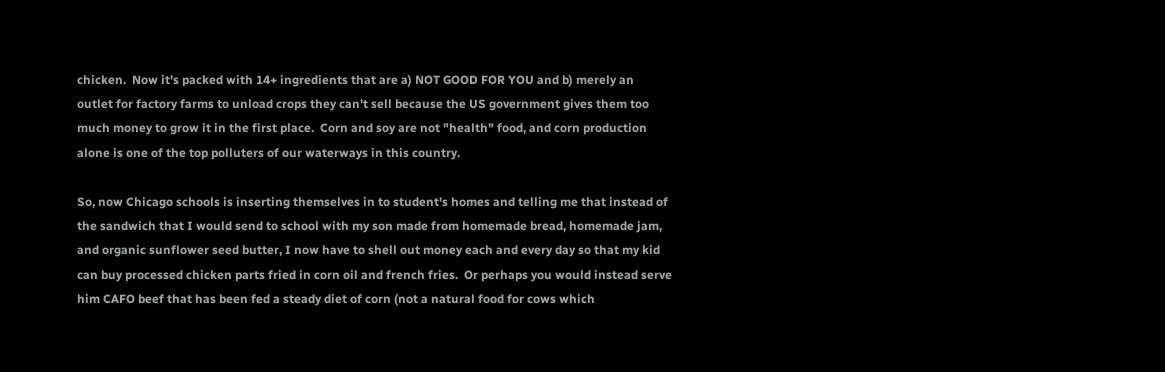chicken.  Now it's packed with 14+ ingredients that are a) NOT GOOD FOR YOU and b) merely an outlet for factory farms to unload crops they can't sell because the US government gives them too much money to grow it in the first place.  Corn and soy are not "health" food, and corn production alone is one of the top polluters of our waterways in this country.

So, now Chicago schools is inserting themselves in to student's homes and telling me that instead of the sandwich that I would send to school with my son made from homemade bread, homemade jam, and organic sunflower seed butter, I now have to shell out money each and every day so that my kid can buy processed chicken parts fried in corn oil and french fries.  Or perhaps you would instead serve him CAFO beef that has been fed a steady diet of corn (not a natural food for cows which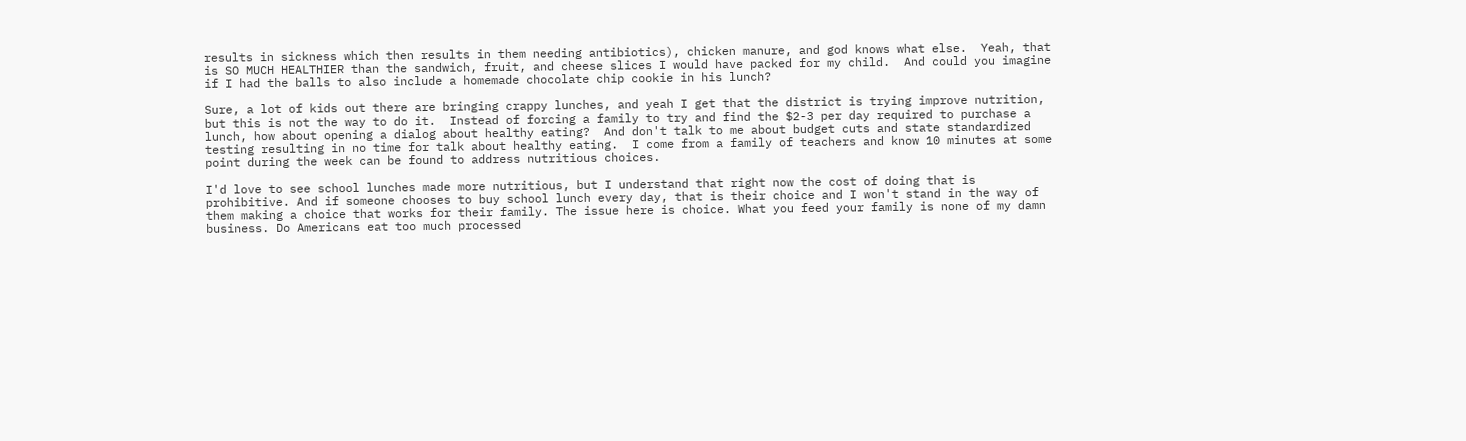results in sickness which then results in them needing antibiotics), chicken manure, and god knows what else.  Yeah, that is SO MUCH HEALTHIER than the sandwich, fruit, and cheese slices I would have packed for my child.  And could you imagine if I had the balls to also include a homemade chocolate chip cookie in his lunch?

Sure, a lot of kids out there are bringing crappy lunches, and yeah I get that the district is trying improve nutrition, but this is not the way to do it.  Instead of forcing a family to try and find the $2-3 per day required to purchase a lunch, how about opening a dialog about healthy eating?  And don't talk to me about budget cuts and state standardized testing resulting in no time for talk about healthy eating.  I come from a family of teachers and know 10 minutes at some point during the week can be found to address nutritious choices.

I'd love to see school lunches made more nutritious, but I understand that right now the cost of doing that is prohibitive. And if someone chooses to buy school lunch every day, that is their choice and I won't stand in the way of them making a choice that works for their family. The issue here is choice. What you feed your family is none of my damn business. Do Americans eat too much processed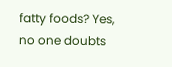fatty foods? Yes, no one doubts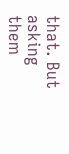that. But asking them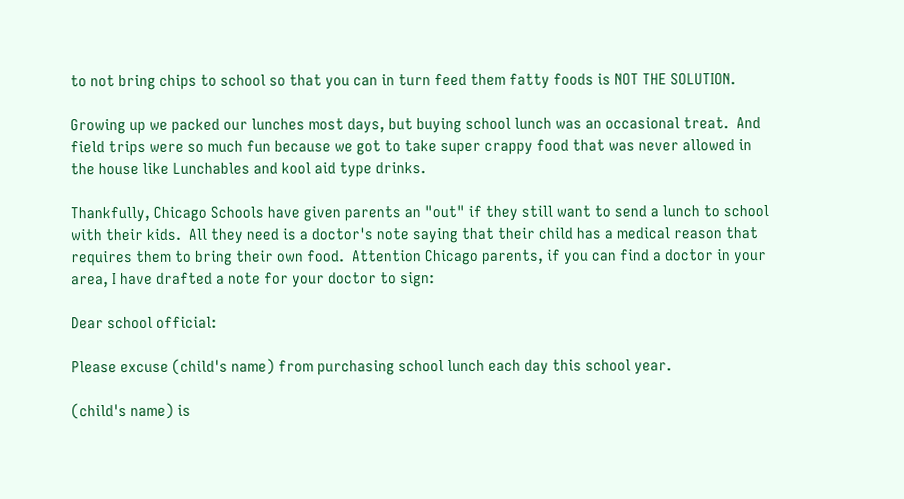to not bring chips to school so that you can in turn feed them fatty foods is NOT THE SOLUTION.

Growing up we packed our lunches most days, but buying school lunch was an occasional treat.  And field trips were so much fun because we got to take super crappy food that was never allowed in the house like Lunchables and kool aid type drinks.

Thankfully, Chicago Schools have given parents an "out" if they still want to send a lunch to school with their kids.  All they need is a doctor's note saying that their child has a medical reason that requires them to bring their own food.  Attention Chicago parents, if you can find a doctor in your area, I have drafted a note for your doctor to sign:

Dear school official:

Please excuse (child's name) from purchasing school lunch each day this school year.

(child's name) is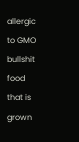allergic to GMO bullshit food that is grown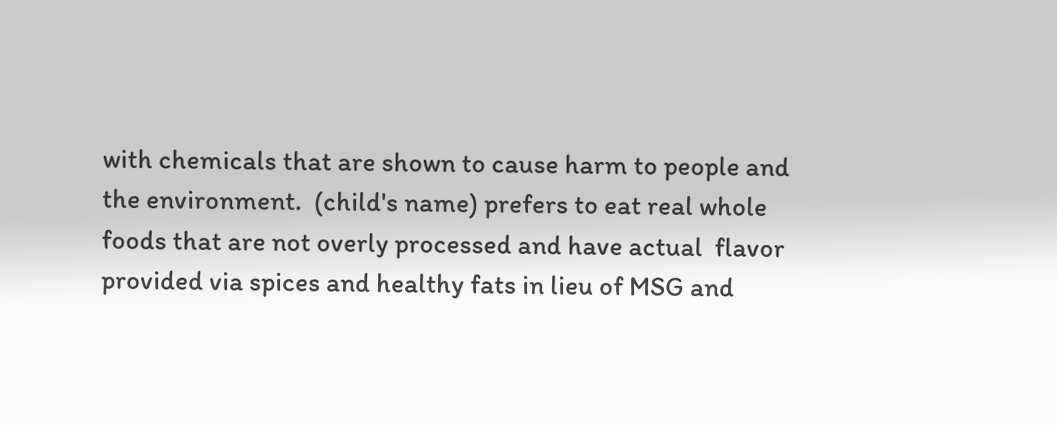with chemicals that are shown to cause harm to people and the environment.  (child's name) prefers to eat real whole foods that are not overly processed and have actual  flavor provided via spices and healthy fats in lieu of MSG and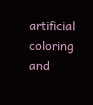artificial coloring and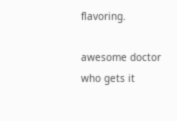flavoring.

awesome doctor who gets it